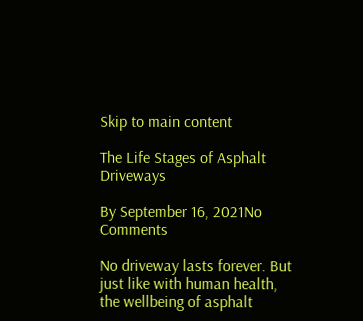Skip to main content

The Life Stages of Asphalt Driveways

By September 16, 2021No Comments

No driveway lasts forever. But just like with human health, the wellbeing of asphalt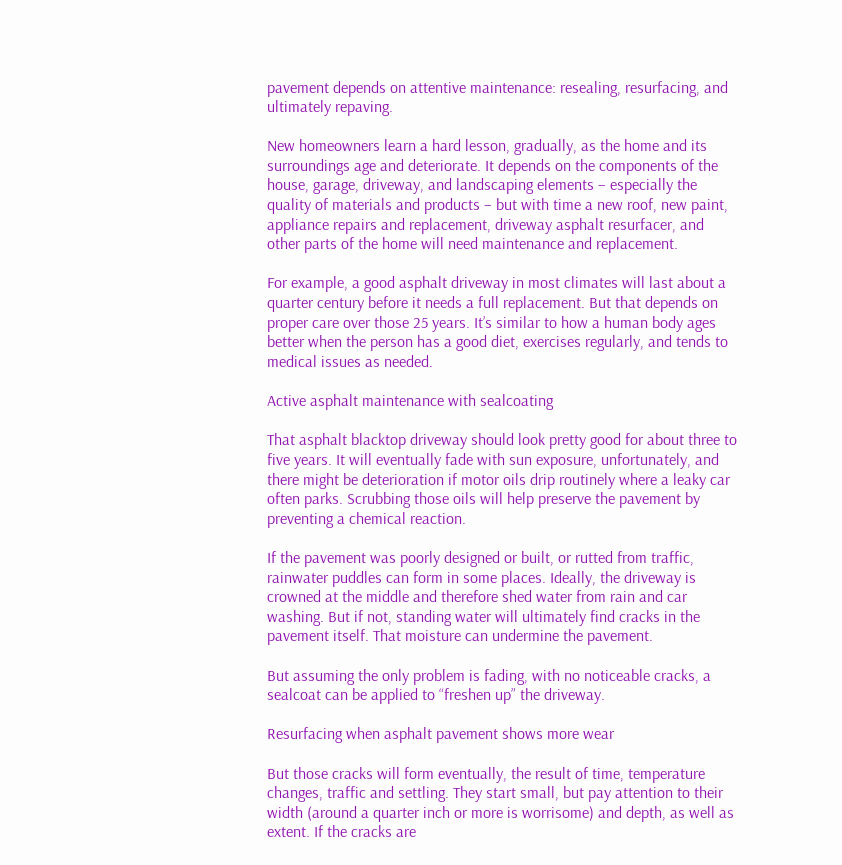pavement depends on attentive maintenance: resealing, resurfacing, and ultimately repaving.

New homeowners learn a hard lesson, gradually, as the home and its surroundings age and deteriorate. It depends on the components of the house, garage, driveway, and landscaping elements – especially the quality of materials and products – but with time a new roof, new paint, appliance repairs and replacement, driveway asphalt resurfacer, and other parts of the home will need maintenance and replacement.

For example, a good asphalt driveway in most climates will last about a quarter century before it needs a full replacement. But that depends on proper care over those 25 years. It’s similar to how a human body ages better when the person has a good diet, exercises regularly, and tends to medical issues as needed.

Active asphalt maintenance with sealcoating

That asphalt blacktop driveway should look pretty good for about three to five years. It will eventually fade with sun exposure, unfortunately, and there might be deterioration if motor oils drip routinely where a leaky car often parks. Scrubbing those oils will help preserve the pavement by preventing a chemical reaction.

If the pavement was poorly designed or built, or rutted from traffic, rainwater puddles can form in some places. Ideally, the driveway is crowned at the middle and therefore shed water from rain and car washing. But if not, standing water will ultimately find cracks in the pavement itself. That moisture can undermine the pavement.

But assuming the only problem is fading, with no noticeable cracks, a sealcoat can be applied to “freshen up” the driveway.

Resurfacing when asphalt pavement shows more wear

But those cracks will form eventually, the result of time, temperature changes, traffic and settling. They start small, but pay attention to their width (around a quarter inch or more is worrisome) and depth, as well as extent. If the cracks are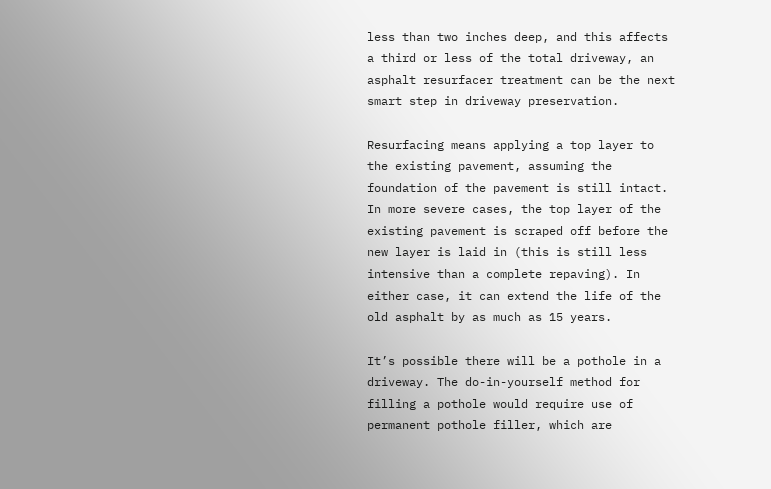less than two inches deep, and this affects a third or less of the total driveway, an asphalt resurfacer treatment can be the next smart step in driveway preservation.

Resurfacing means applying a top layer to the existing pavement, assuming the foundation of the pavement is still intact. In more severe cases, the top layer of the existing pavement is scraped off before the new layer is laid in (this is still less intensive than a complete repaving). In either case, it can extend the life of the old asphalt by as much as 15 years.

It’s possible there will be a pothole in a driveway. The do-in-yourself method for filling a pothole would require use of permanent pothole filler, which are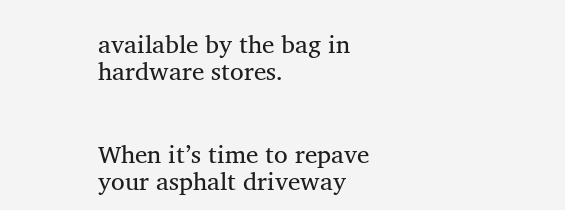available by the bag in hardware stores.


When it’s time to repave your asphalt driveway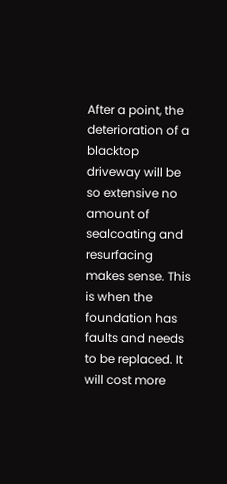After a point, the deterioration of a blacktop driveway will be so extensive no amount of sealcoating and resurfacing makes sense. This is when the foundation has faults and needs to be replaced. It will cost more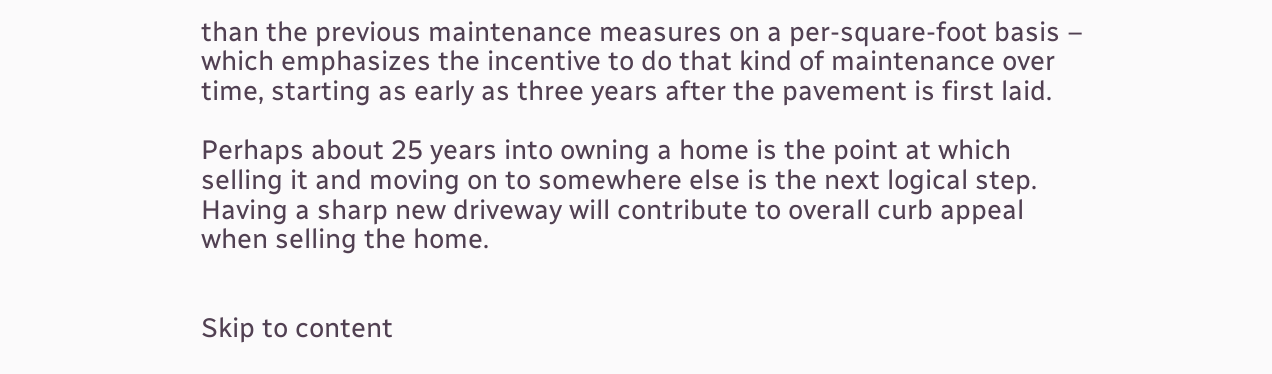than the previous maintenance measures on a per-square-foot basis – which emphasizes the incentive to do that kind of maintenance over time, starting as early as three years after the pavement is first laid.

Perhaps about 25 years into owning a home is the point at which selling it and moving on to somewhere else is the next logical step. Having a sharp new driveway will contribute to overall curb appeal when selling the home.


Skip to content